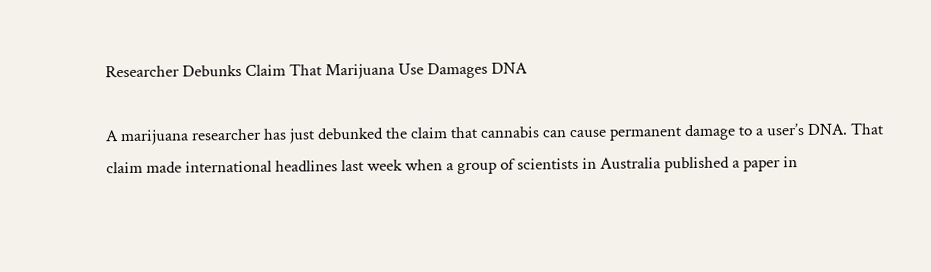Researcher Debunks Claim That Marijuana Use Damages DNA

A marijuana researcher has just debunked the claim that cannabis can cause permanent damage to a user’s DNA. That claim made international headlines last week when a group of scientists in Australia published a paper in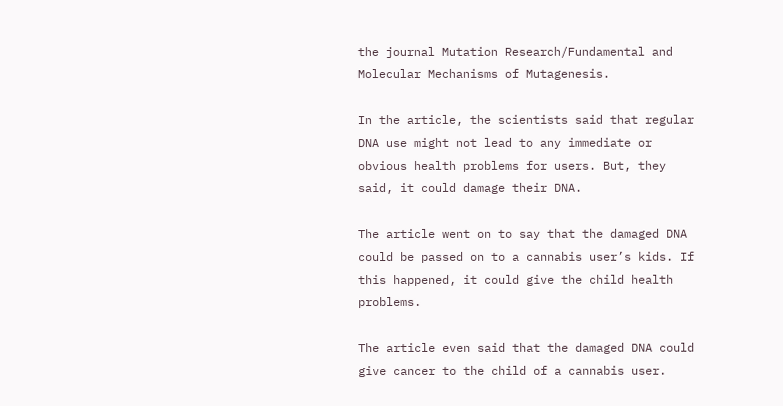the journal Mutation Research/Fundamental and Molecular Mechanisms of Mutagenesis.

In the article, the scientists said that regular DNA use might not lead to any immediate or obvious health problems for users. But, they said, it could damage their DNA.

The article went on to say that the damaged DNA could be passed on to a cannabis user’s kids. If this happened, it could give the child health problems.

The article even said that the damaged DNA could give cancer to the child of a cannabis user.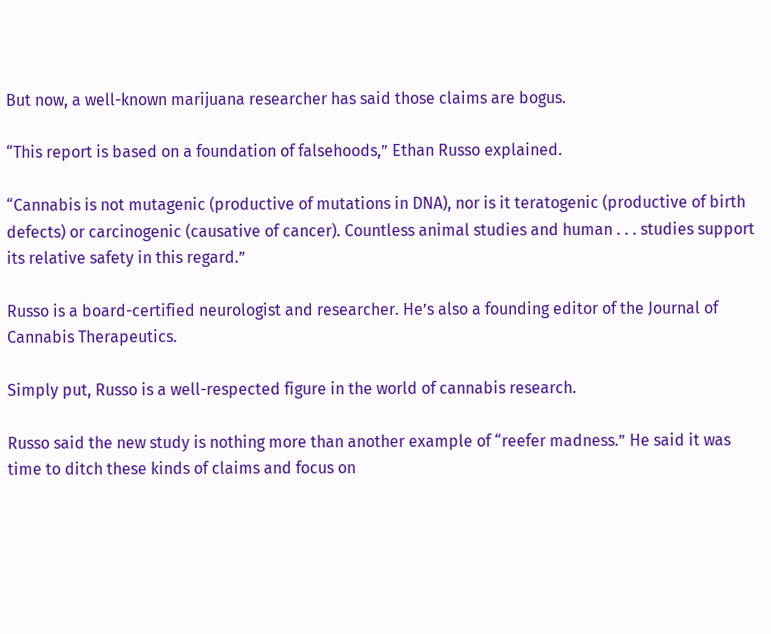But now, a well-known marijuana researcher has said those claims are bogus.

“This report is based on a foundation of falsehoods,” Ethan Russo explained.

“Cannabis is not mutagenic (productive of mutations in DNA), nor is it teratogenic (productive of birth defects) or carcinogenic (causative of cancer). Countless animal studies and human . . . studies support its relative safety in this regard.”

Russo is a board-certified neurologist and researcher. He’s also a founding editor of the Journal of Cannabis Therapeutics.

Simply put, Russo is a well-respected figure in the world of cannabis research.

Russo said the new study is nothing more than another example of “reefer madness.” He said it was time to ditch these kinds of claims and focus on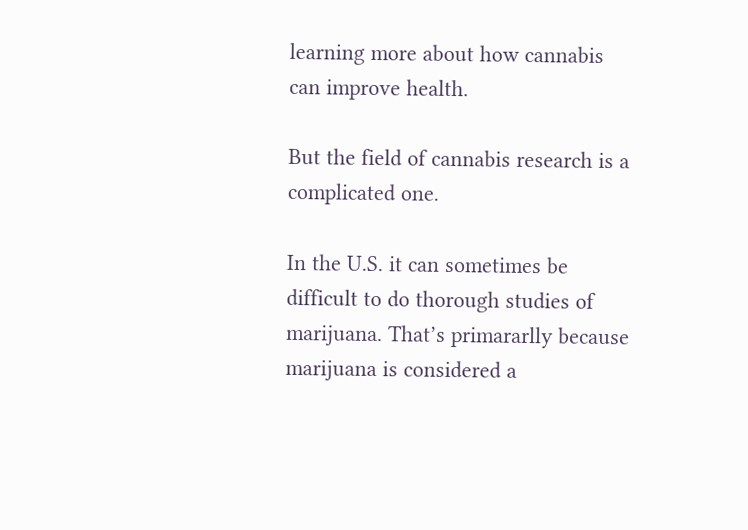learning more about how cannabis can improve health.

But the field of cannabis research is a complicated one.

In the U.S. it can sometimes be difficult to do thorough studies of marijuana. That’s primararlly because marijuana is considered a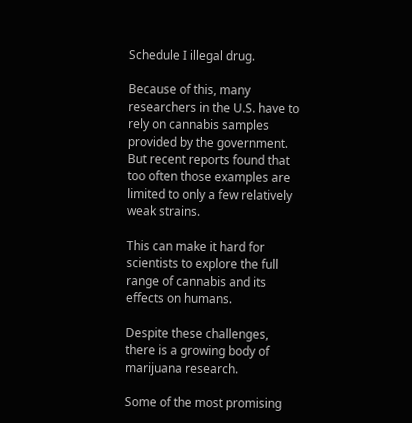Schedule I illegal drug.

Because of this, many researchers in the U.S. have to rely on cannabis samples provided by the government. But recent reports found that too often those examples are limited to only a few relatively weak strains.

This can make it hard for scientists to explore the full range of cannabis and its effects on humans.

Despite these challenges, there is a growing body of marijuana research.

Some of the most promising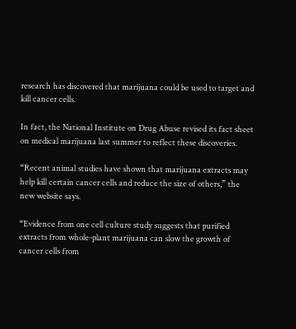research has discovered that marijuana could be used to target and kill cancer cells.

In fact, the National Institute on Drug Abuse revised its fact sheet on medical marijuana last summer to reflect these discoveries.

“Recent animal studies have shown that marijuana extracts may help kill certain cancer cells and reduce the size of others,” the new website says.

“Evidence from one cell culture study suggests that purified extracts from whole-plant marijuana can slow the growth of cancer cells from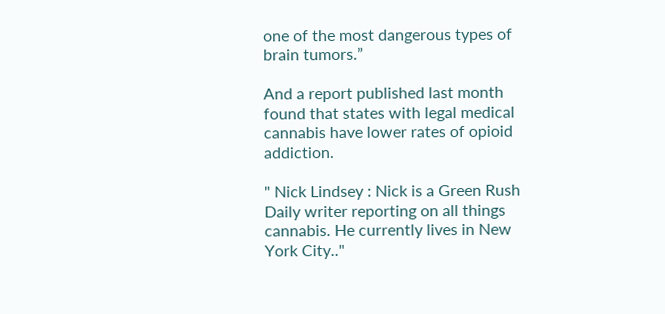one of the most dangerous types of brain tumors.”

And a report published last month found that states with legal medical cannabis have lower rates of opioid addiction.

" Nick Lindsey : Nick is a Green Rush Daily writer reporting on all things cannabis. He currently lives in New York City.."